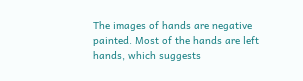The images of hands are negative painted. Most of the hands are left hands, which suggests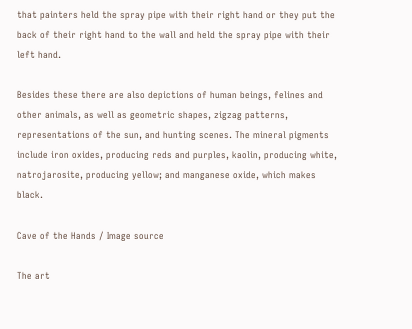that painters held the spray pipe with their right hand or they put the back of their right hand to the wall and held the spray pipe with their left hand.

Besides these there are also depictions of human beings, felines and other animals, as well as geometric shapes, zigzag patterns, representations of the sun, and hunting scenes. The mineral pigments include iron oxides, producing reds and purples, kaolin, producing white, natrojarosite, producing yellow; and manganese oxide, which makes black.

Cave of the Hands / Image source

The art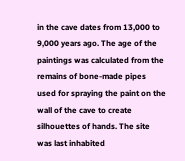in the cave dates from 13,000 to 9,000 years ago. The age of the paintings was calculated from the remains of bone-made pipes used for spraying the paint on the wall of the cave to create silhouettes of hands. The site was last inhabited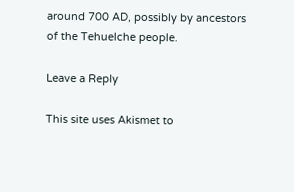around 700 AD, possibly by ancestors of the Tehuelche people.

Leave a Reply

This site uses Akismet to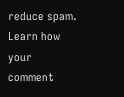reduce spam. Learn how your comment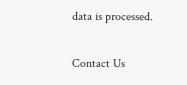data is processed.

Contact Us